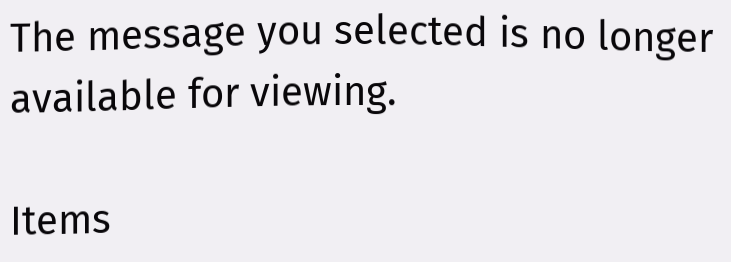The message you selected is no longer available for viewing.

Items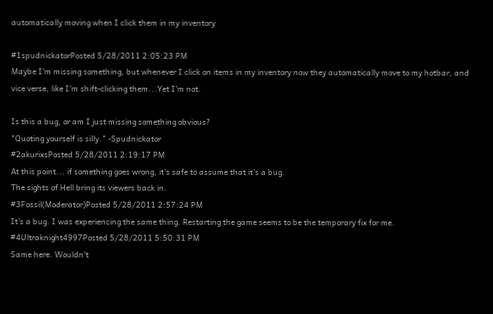automatically moving when I click them in my inventory

#1spudnickatorPosted 5/28/2011 2:05:23 PM
Maybe I'm missing something, but whenever I click on items in my inventory now they automatically move to my hotbar, and vice verse, like I'm shift-clicking them...Yet I'm not.

Is this a bug, or am I just missing something obvious?
"Quoting yourself is silly." -Spudnickator
#2akurixsPosted 5/28/2011 2:19:17 PM
At this point... if something goes wrong, it's safe to assume that it's a bug.
The sights of Hell bring its viewers back in.
#3Fossil(Moderator)Posted 5/28/2011 2:57:24 PM
It's a bug. I was experiencing the same thing. Restarting the game seems to be the temporary fix for me.
#4Ultraknight4997Posted 5/28/2011 5:50:31 PM
Same here. Wouldn't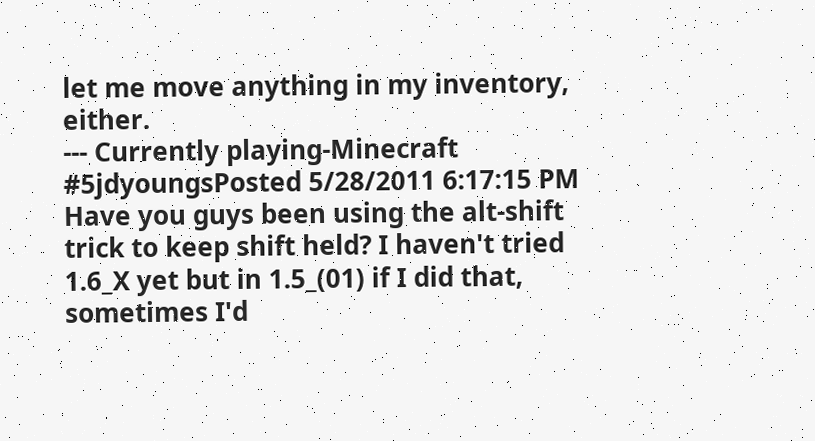let me move anything in my inventory, either.
--- Currently playing-Minecraft
#5jdyoungsPosted 5/28/2011 6:17:15 PM
Have you guys been using the alt-shift trick to keep shift held? I haven't tried 1.6_X yet but in 1.5_(01) if I did that, sometimes I'd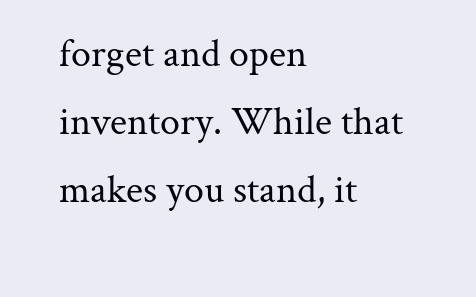forget and open inventory. While that makes you stand, it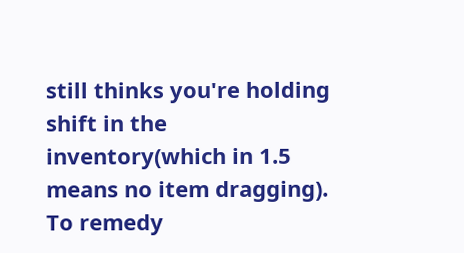still thinks you're holding shift in the inventory(which in 1.5 means no item dragging). To remedy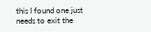this I found one just needs to exit the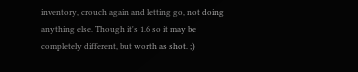inventory, crouch again and letting go, not doing anything else. Though it's 1.6 so it may be completely different, but worth as shot. ;)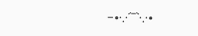-•·.·´¯`·.·•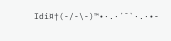Idi¤†(-/-\-)™•·.·´¯`·.·•-